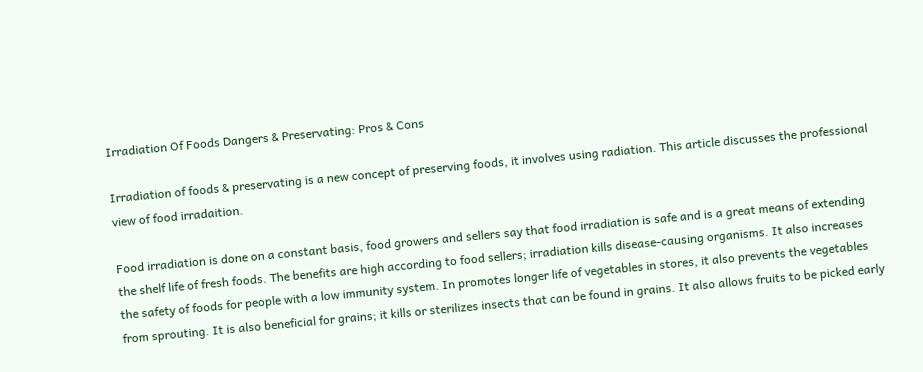Irradiation Of Foods Dangers & Preservating: Pros & Cons

Irradiation of foods & preservating is a new concept of preserving foods, it involves using radiation. This article discusses the professional view of food irradaition.

Food irradiation is done on a constant basis, food growers and sellers say that food irradiation is safe and is a great means of extending the shelf life of fresh foods. The benefits are high according to food sellers; irradiation kills disease-causing organisms. It also increases the safety of foods for people with a low immunity system. In promotes longer life of vegetables in stores, it also prevents the vegetables from sprouting. It is also beneficial for grains; it kills or sterilizes insects that can be found in grains. It also allows fruits to be picked early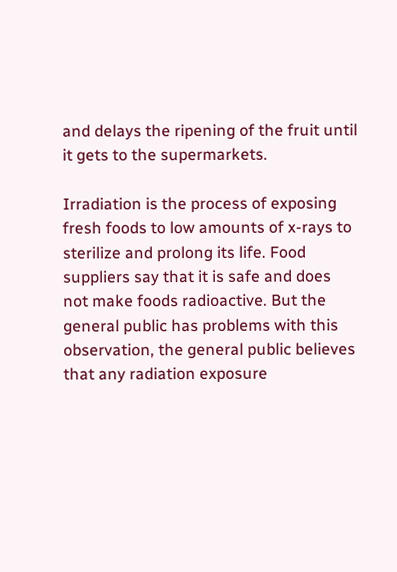and delays the ripening of the fruit until it gets to the supermarkets.

Irradiation is the process of exposing fresh foods to low amounts of x-rays to sterilize and prolong its life. Food suppliers say that it is safe and does not make foods radioactive. But the general public has problems with this observation, the general public believes that any radiation exposure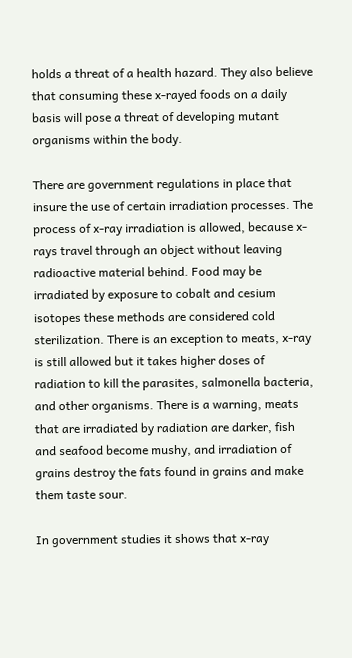holds a threat of a health hazard. They also believe that consuming these x-rayed foods on a daily basis will pose a threat of developing mutant organisms within the body.

There are government regulations in place that insure the use of certain irradiation processes. The process of x-ray irradiation is allowed, because x-rays travel through an object without leaving radioactive material behind. Food may be irradiated by exposure to cobalt and cesium isotopes these methods are considered cold sterilization. There is an exception to meats, x-ray is still allowed but it takes higher doses of radiation to kill the parasites, salmonella bacteria, and other organisms. There is a warning, meats that are irradiated by radiation are darker, fish and seafood become mushy, and irradiation of grains destroy the fats found in grains and make them taste sour.

In government studies it shows that x-ray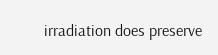irradiation does preserve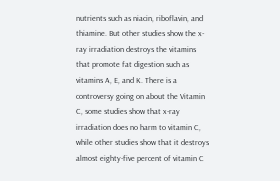nutrients such as niacin, riboflavin, and thiamine. But other studies show the x-ray irradiation destroys the vitamins that promote fat digestion such as vitamins A, E, and K. There is a controversy going on about the Vitamin C, some studies show that x-ray irradiation does no harm to vitamin C, while other studies show that it destroys almost eighty-five percent of vitamin C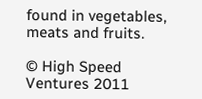found in vegetables, meats and fruits.

© High Speed Ventures 2011